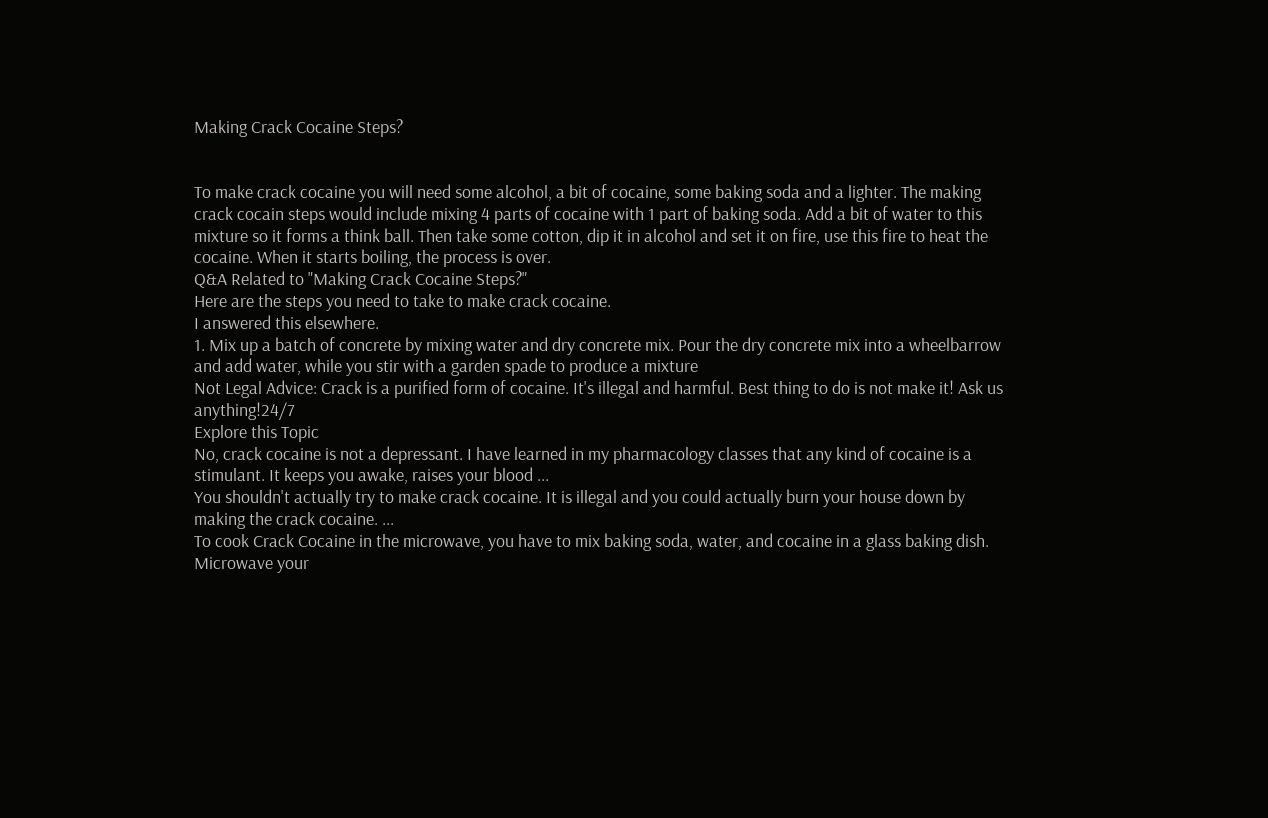Making Crack Cocaine Steps?


To make crack cocaine you will need some alcohol, a bit of cocaine, some baking soda and a lighter. The making crack cocain steps would include mixing 4 parts of cocaine with 1 part of baking soda. Add a bit of water to this mixture so it forms a think ball. Then take some cotton, dip it in alcohol and set it on fire, use this fire to heat the cocaine. When it starts boiling, the process is over.
Q&A Related to "Making Crack Cocaine Steps?"
Here are the steps you need to take to make crack cocaine.
I answered this elsewhere.
1. Mix up a batch of concrete by mixing water and dry concrete mix. Pour the dry concrete mix into a wheelbarrow and add water, while you stir with a garden spade to produce a mixture
Not Legal Advice: Crack is a purified form of cocaine. It's illegal and harmful. Best thing to do is not make it! Ask us anything!24/7
Explore this Topic
No, crack cocaine is not a depressant. I have learned in my pharmacology classes that any kind of cocaine is a stimulant. It keeps you awake, raises your blood ...
You shouldn't actually try to make crack cocaine. It is illegal and you could actually burn your house down by making the crack cocaine. ...
To cook Crack Cocaine in the microwave, you have to mix baking soda, water, and cocaine in a glass baking dish. Microwave your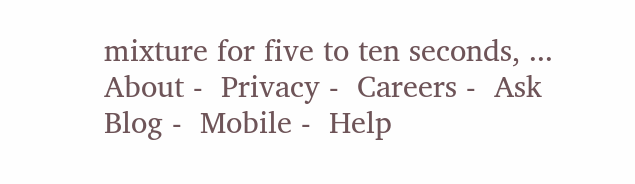mixture for five to ten seconds, ...
About -  Privacy -  Careers -  Ask Blog -  Mobile -  Help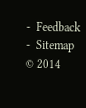-  Feedback  -  Sitemap  © 2014